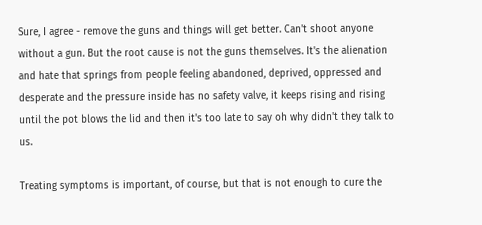Sure, I agree - remove the guns and things will get better. Can't shoot anyone without a gun. But the root cause is not the guns themselves. It's the alienation and hate that springs from people feeling abandoned, deprived, oppressed and desperate and the pressure inside has no safety valve, it keeps rising and rising until the pot blows the lid and then it's too late to say oh why didn't they talk to us.

Treating symptoms is important, of course, but that is not enough to cure the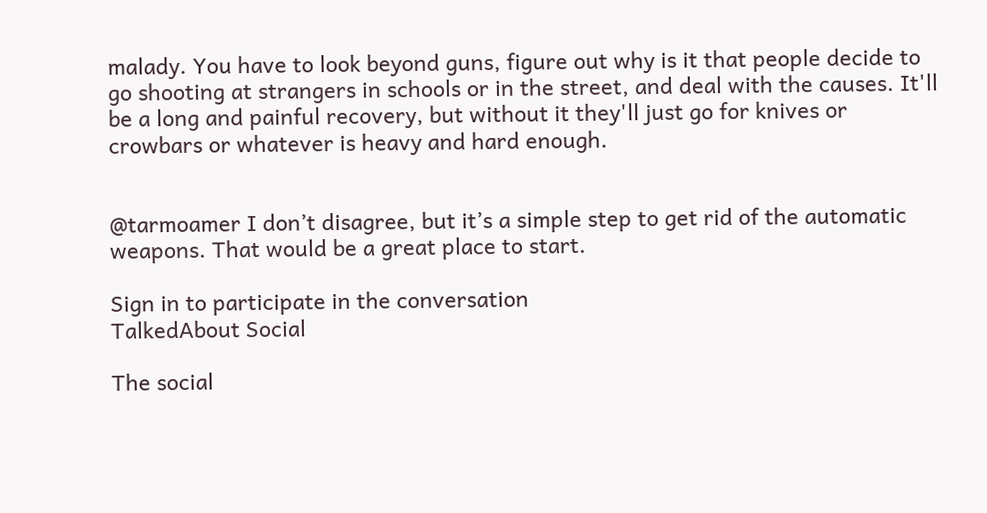malady. You have to look beyond guns, figure out why is it that people decide to go shooting at strangers in schools or in the street, and deal with the causes. It'll be a long and painful recovery, but without it they'll just go for knives or crowbars or whatever is heavy and hard enough.


@tarmoamer I don’t disagree, but it’s a simple step to get rid of the automatic weapons. That would be a great place to start.

Sign in to participate in the conversation
TalkedAbout Social

The social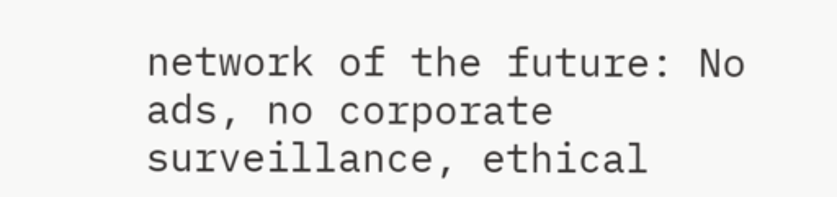network of the future: No ads, no corporate surveillance, ethical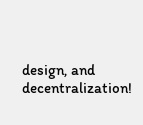design, and decentralization!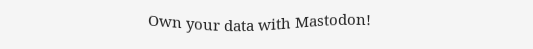Own your data with Mastodon!